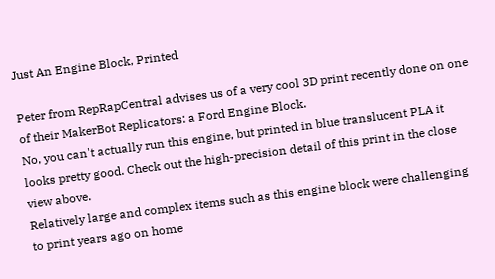Just An Engine Block, Printed

Peter from RepRapCentral advises us of a very cool 3D print recently done on one of their MakerBot Replicators: a Ford Engine Block.
No, you can't actually run this engine, but printed in blue translucent PLA it looks pretty good. Check out the high-precision detail of this print in the close view above.
Relatively large and complex items such as this engine block were challenging to print years ago on home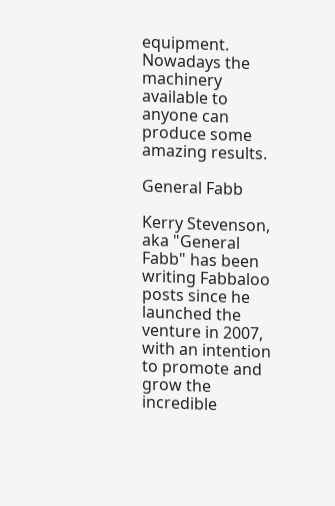equipment. Nowadays the machinery available to anyone can produce some amazing results.

General Fabb

Kerry Stevenson, aka "General Fabb" has been writing Fabbaloo posts since he launched the venture in 2007, with an intention to promote and grow the incredible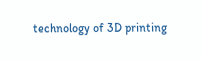technology of 3D printing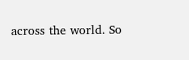across the world. So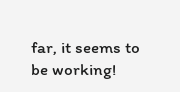far, it seems to be working!